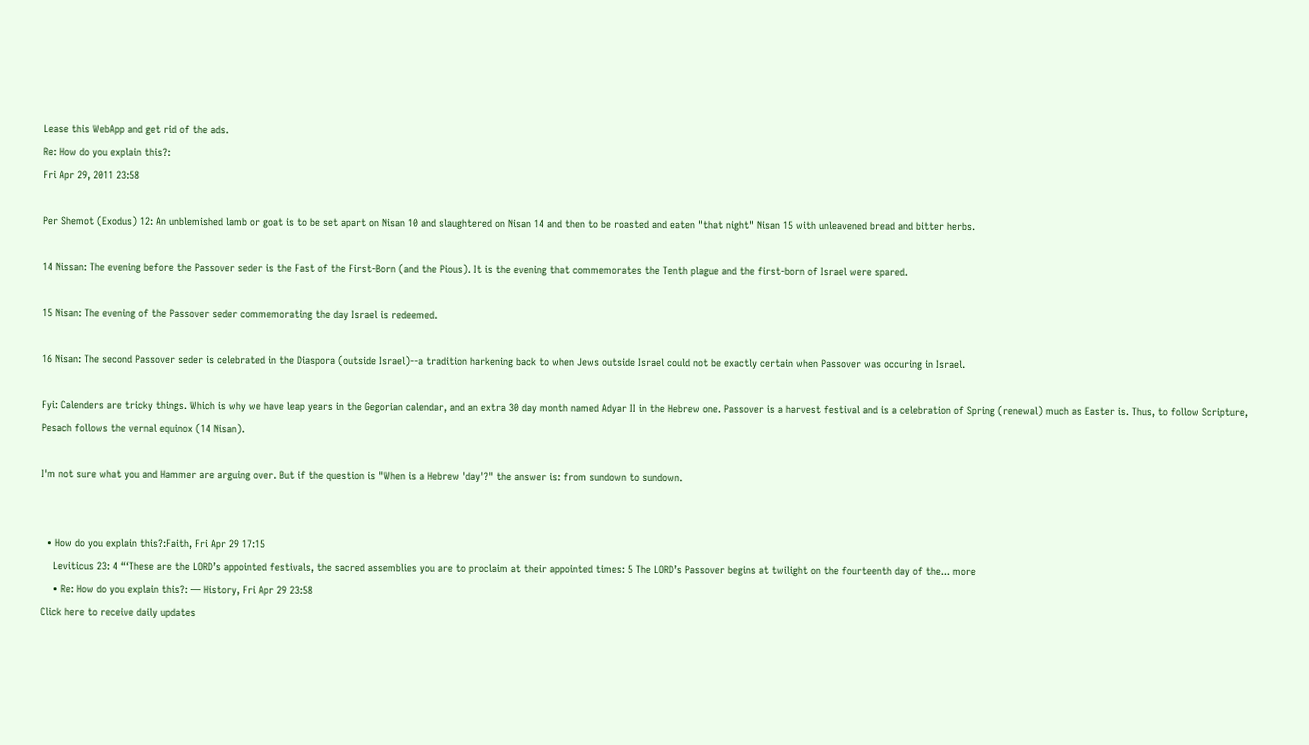Lease this WebApp and get rid of the ads.
Re: How do you explain this?:
Fri Apr 29, 2011 23:58

Per Shemot (Exodus) 12: An unblemished lamb or goat is to be set apart on Nisan 10 and slaughtered on Nisan 14 and then to be roasted and eaten "that night" Nisan 15 with unleavened bread and bitter herbs.

14 Nissan: The evening before the Passover seder is the Fast of the First-Born (and the Pious). It is the evening that commemorates the Tenth plague and the first-born of Israel were spared.

15 Nisan: The evening of the Passover seder commemorating the day Israel is redeemed.

16 Nisan: The second Passover seder is celebrated in the Diaspora (outside Israel)--a tradition harkening back to when Jews outside Israel could not be exactly certain when Passover was occuring in Israel.

Fyi: Calenders are tricky things. Which is why we have leap years in the Gegorian calendar, and an extra 30 day month named Adyar II in the Hebrew one. Passover is a harvest festival and is a celebration of Spring (renewal) much as Easter is. Thus, to follow Scripture, Pesach follows the vernal equinox (14 Nisan).

I'm not sure what you and Hammer are arguing over. But if the question is "When is a Hebrew 'day'?" the answer is: from sundown to sundown.


  • How do you explain this?:Faith, Fri Apr 29 17:15
    Leviticus 23: 4 “‘These are the LORD’s appointed festivals, the sacred assemblies you are to proclaim at their appointed times: 5 The LORD’s Passover begins at twilight on the fourteenth day of the... more
    • Re: How do you explain this?: — History, Fri Apr 29 23:58
Click here to receive daily updates